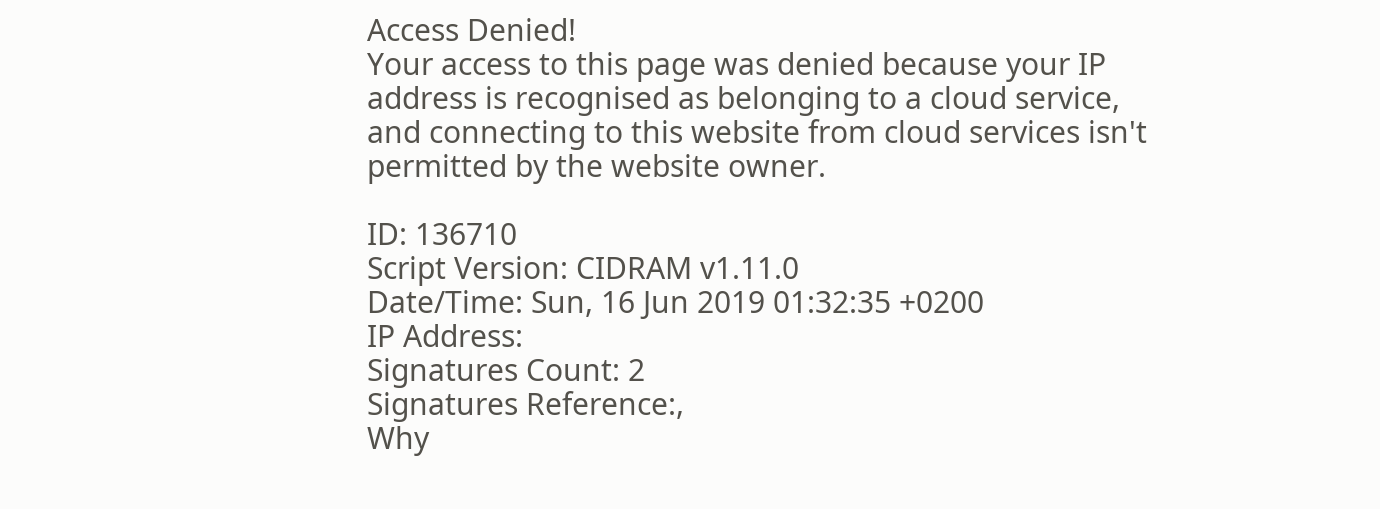Access Denied!
Your access to this page was denied because your IP address is recognised as belonging to a cloud service, and connecting to this website from cloud services isn't permitted by the website owner.

ID: 136710
Script Version: CIDRAM v1.11.0
Date/Time: Sun, 16 Jun 2019 01:32:35 +0200
IP Address:
Signatures Count: 2
Signatures Reference:,
Why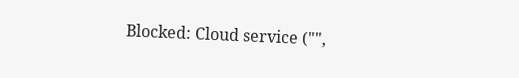Blocked: Cloud service ("",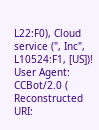L22:F0), Cloud service (", Inc", L10524:F1, [US])!
User Agent: CCBot/2.0 (
Reconstructed URI: